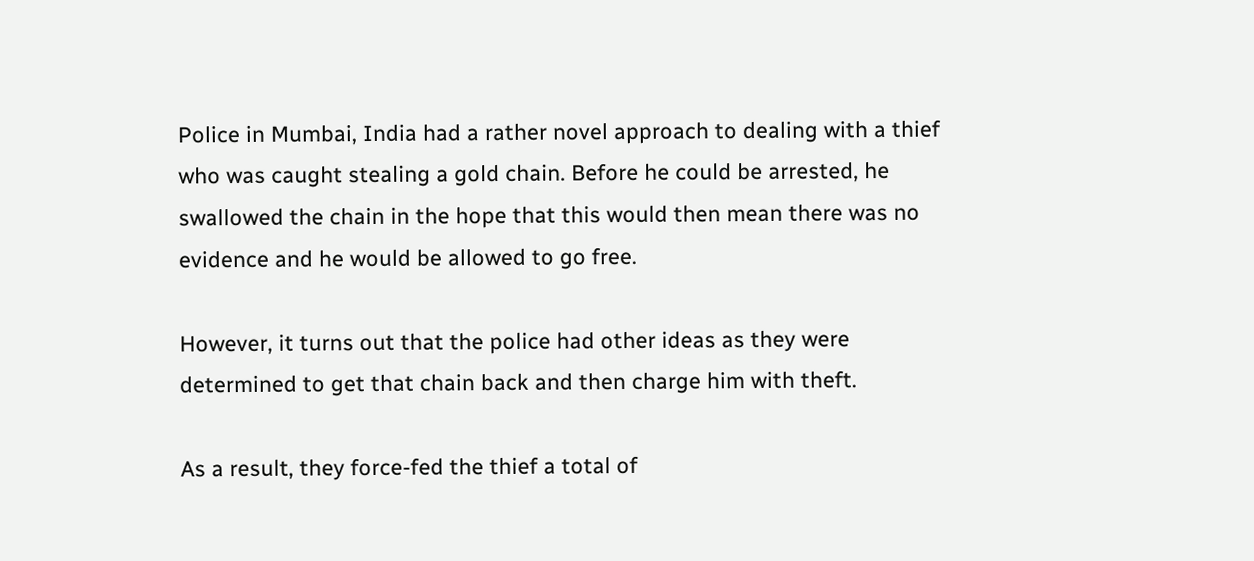Police in Mumbai, India had a rather novel approach to dealing with a thief who was caught stealing a gold chain. Before he could be arrested, he swallowed the chain in the hope that this would then mean there was no evidence and he would be allowed to go free.

However, it turns out that the police had other ideas as they were determined to get that chain back and then charge him with theft.

As a result, they force-fed the thief a total of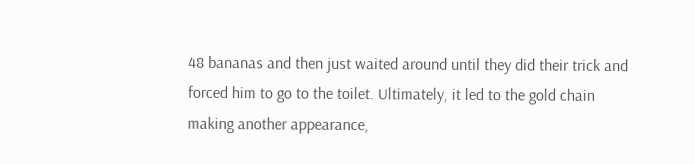48 bananas and then just waited around until they did their trick and forced him to go to the toilet. Ultimately, it led to the gold chain making another appearance,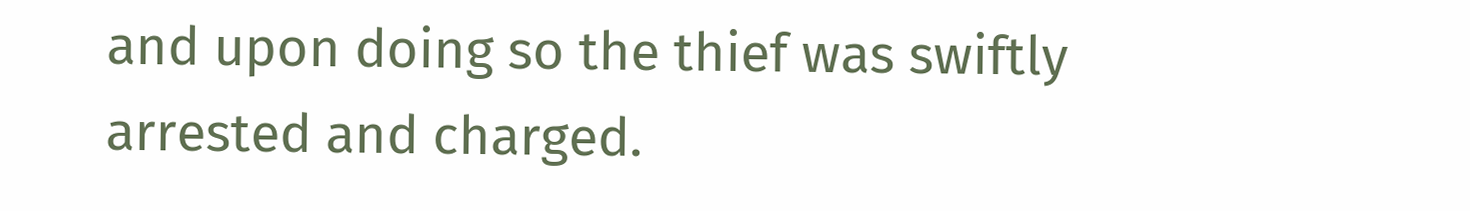and upon doing so the thief was swiftly arrested and charged.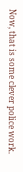Now, that is some clever police work.